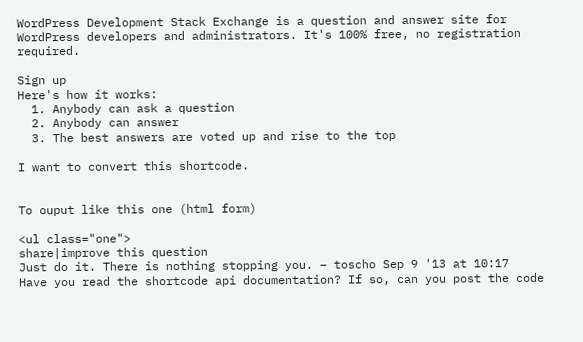WordPress Development Stack Exchange is a question and answer site for WordPress developers and administrators. It's 100% free, no registration required.

Sign up
Here's how it works:
  1. Anybody can ask a question
  2. Anybody can answer
  3. The best answers are voted up and rise to the top

I want to convert this shortcode.


To ouput like this one (html form)

<ul class="one">
share|improve this question
Just do it. There is nothing stopping you. – toscho Sep 9 '13 at 10:17
Have you read the shortcode api documentation? If so, can you post the code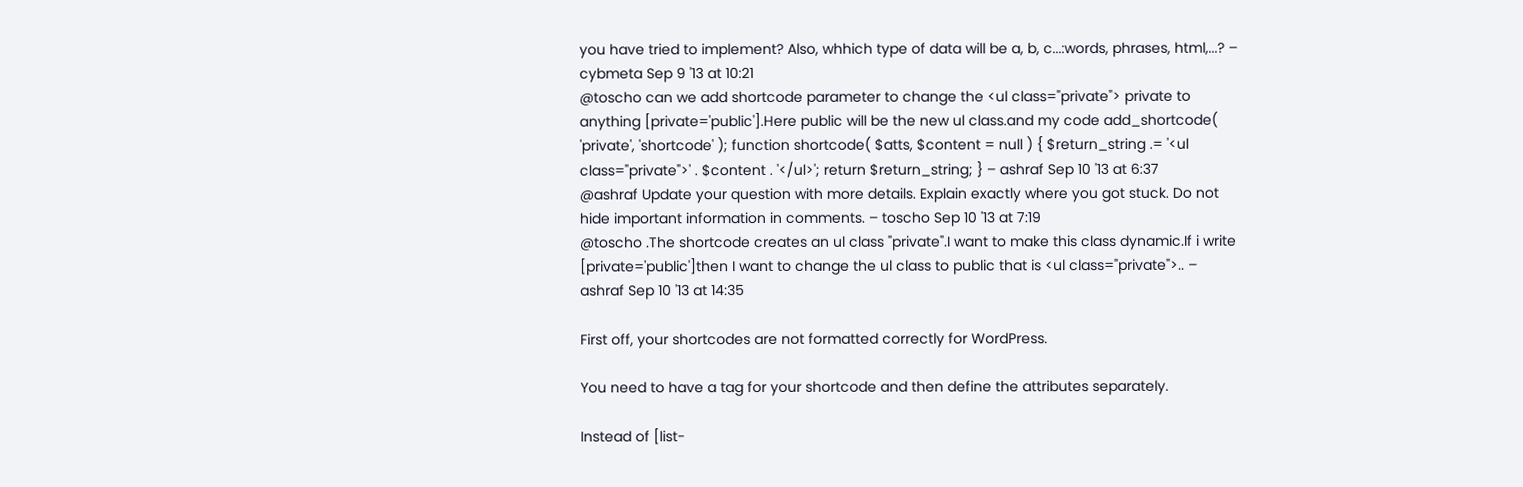you have tried to implement? Also, whhich type of data will be a, b, c...:words, phrases, html,...? – cybmeta Sep 9 '13 at 10:21
@toscho can we add shortcode parameter to change the <ul class="private"> private to anything [private='public'].Here public will be the new ul class.and my code add_shortcode( 'private', 'shortcode' ); function shortcode( $atts, $content = null ) { $return_string .= '<ul class="private">' . $content . '</ul>'; return $return_string; } – ashraf Sep 10 '13 at 6:37
@ashraf Update your question with more details. Explain exactly where you got stuck. Do not hide important information in comments. – toscho Sep 10 '13 at 7:19
@toscho .The shortcode creates an ul class "private".I want to make this class dynamic.If i write [private='public']then I want to change the ul class to public that is <ul class="private">.. – ashraf Sep 10 '13 at 14:35

First off, your shortcodes are not formatted correctly for WordPress.

You need to have a tag for your shortcode and then define the attributes separately.

Instead of [list-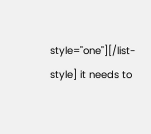style="one"][/list-style] it needs to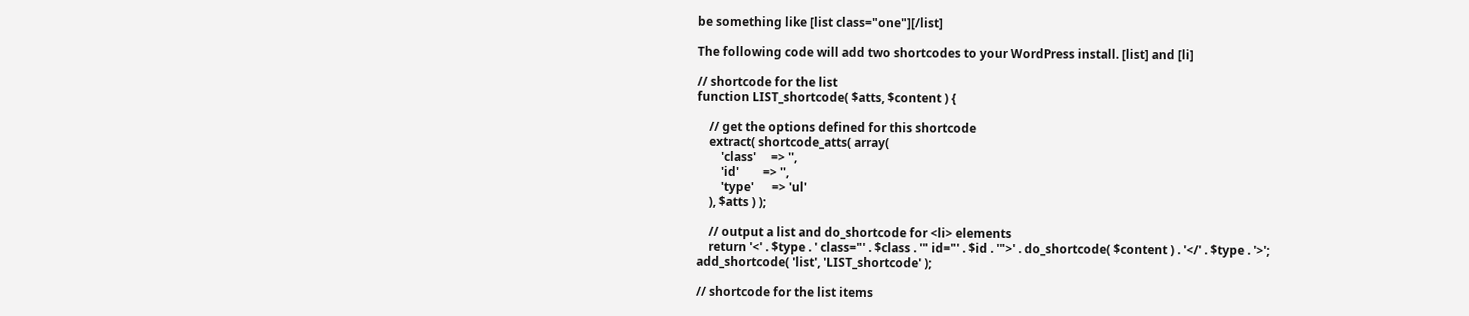be something like [list class="one"][/list]

The following code will add two shortcodes to your WordPress install. [list] and [li]

// shortcode for the list
function LIST_shortcode( $atts, $content ) {

    // get the options defined for this shortcode
    extract( shortcode_atts( array(
        'class'     => '',
        'id'        => '',
        'type'      => 'ul'
    ), $atts ) );

    // output a list and do_shortcode for <li> elements
    return '<' . $type . ' class="' . $class . '" id="' . $id . '">' . do_shortcode( $content ) . '</' . $type . '>';
add_shortcode( 'list', 'LIST_shortcode' );

// shortcode for the list items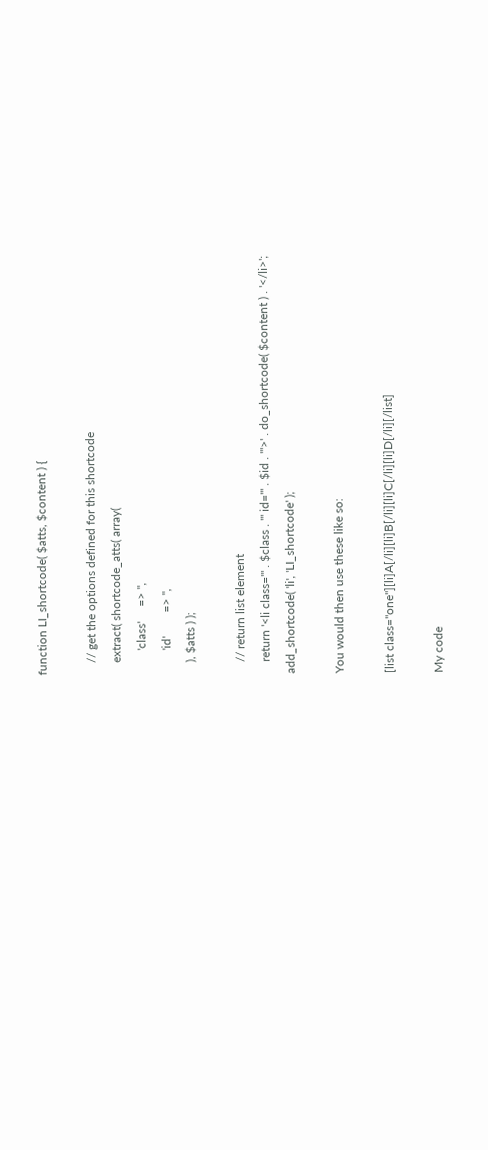function LI_shortcode( $atts, $content ) {

    // get the options defined for this shortcode
    extract( shortcode_atts( array(
        'class'     => '',
        'id'        => '',
    ), $atts ) );

    // return list element
    return '<li class="' . $class . '" id="' . $id . '">' . do_shortcode( $content ) . '</li>';
add_shortcode( 'li', 'LI_shortcode' );

You would then use these like so:

[list class="one"][li]A[/li][li]B[/li][li]C[/li][li]D[/li][/list]

My code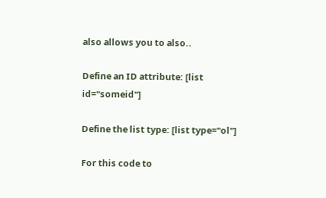also allows you to also..

Define an ID attribute: [list id="someid"]

Define the list type: [list type="ol"]

For this code to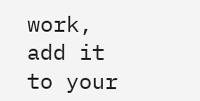work, add it to your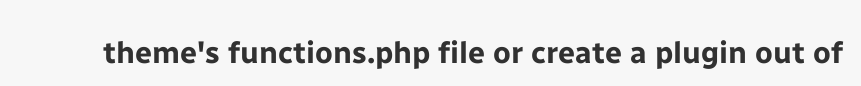theme's functions.php file or create a plugin out of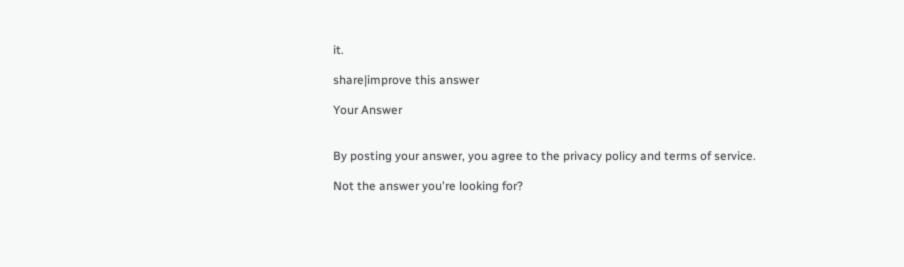it.

share|improve this answer

Your Answer


By posting your answer, you agree to the privacy policy and terms of service.

Not the answer you're looking for?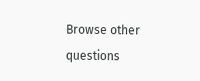Browse other questions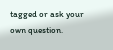tagged or ask your own question.